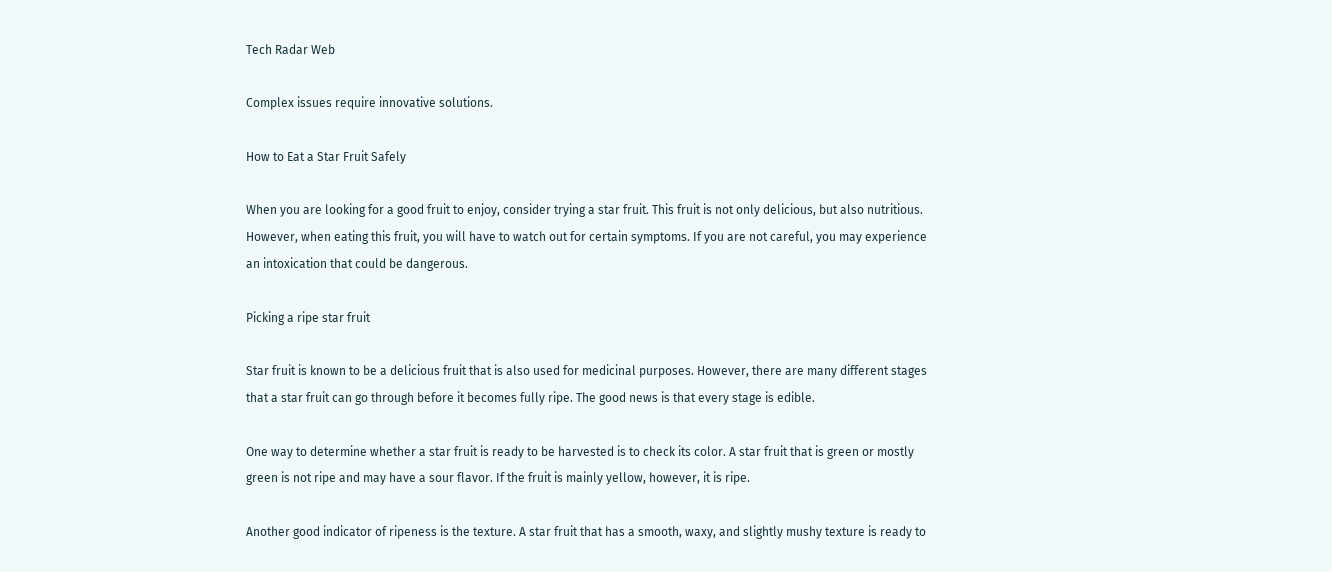Tech Radar Web

Complex issues require innovative solutions.

How to Eat a Star Fruit Safely

When you are looking for a good fruit to enjoy, consider trying a star fruit. This fruit is not only delicious, but also nutritious. However, when eating this fruit, you will have to watch out for certain symptoms. If you are not careful, you may experience an intoxication that could be dangerous.

Picking a ripe star fruit

Star fruit is known to be a delicious fruit that is also used for medicinal purposes. However, there are many different stages that a star fruit can go through before it becomes fully ripe. The good news is that every stage is edible.

One way to determine whether a star fruit is ready to be harvested is to check its color. A star fruit that is green or mostly green is not ripe and may have a sour flavor. If the fruit is mainly yellow, however, it is ripe.

Another good indicator of ripeness is the texture. A star fruit that has a smooth, waxy, and slightly mushy texture is ready to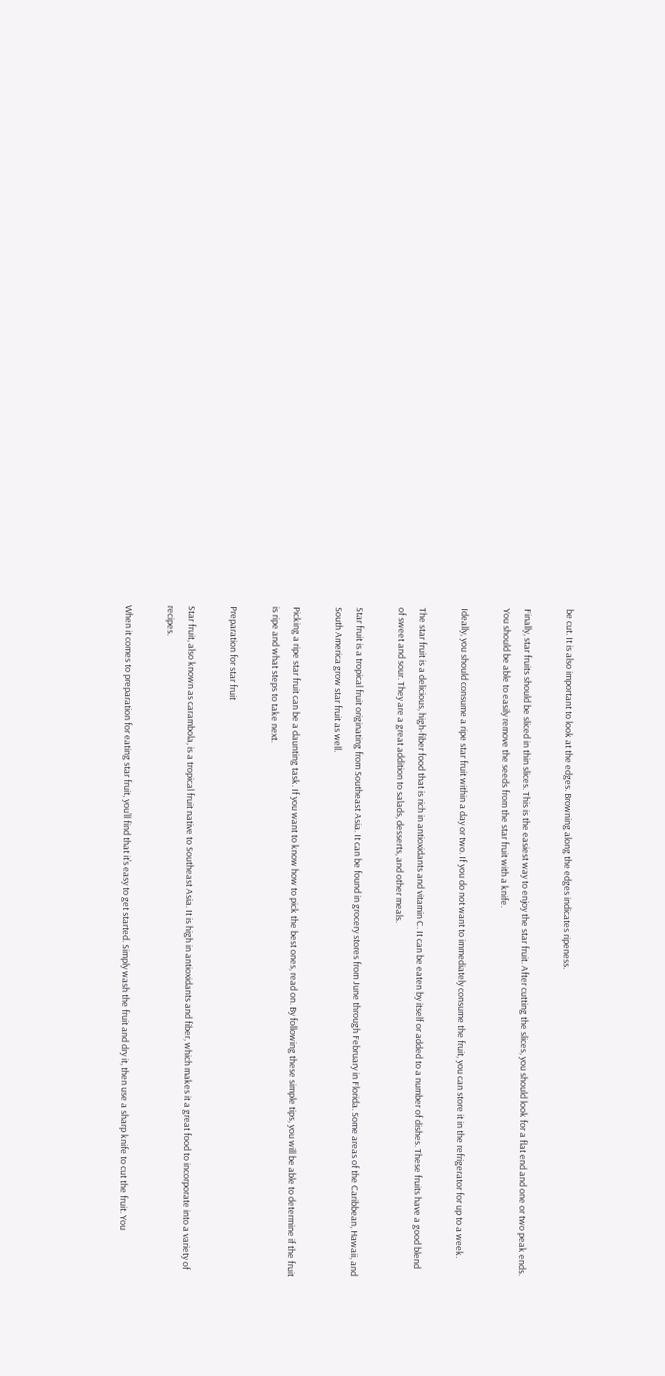be cut. It is also important to look at the edges. Browning along the edges indicates ripeness.

Finally, star fruits should be sliced in thin slices. This is the easiest way to enjoy the star fruit. After cutting the slices, you should look for a flat end and one or two peak ends. You should be able to easily remove the seeds from the star fruit with a knife.

Ideally, you should consume a ripe star fruit within a day or two. If you do not want to immediately consume the fruit, you can store it in the refrigerator for up to a week.

The star fruit is a delicious, high-fiber food that is rich in antioxidants and vitamin C. It can be eaten by itself or added to a number of dishes. These fruits have a good blend of sweet and sour. They are a great addition to salads, desserts, and other meals.

Star fruit is a tropical fruit originating from Southeast Asia. It can be found in grocery stores from June through February in Florida. Some areas of the Caribbean, Hawaii, and South America grow star fruit as well.

Picking a ripe star fruit can be a daunting task. If you want to know how to pick the best ones, read on. By following these simple tips, you will be able to determine if the fruit is ripe and what steps to take next.

Preparation for star fruit

Star fruit, also known as carambola, is a tropical fruit native to Southeast Asia. It is high in antioxidants and fiber, which makes it a great food to incorporate into a variety of recipes.

When it comes to preparation for eating star fruit, you’ll find that it’s easy to get started. Simply wash the fruit and dry it, then use a sharp knife to cut the fruit. You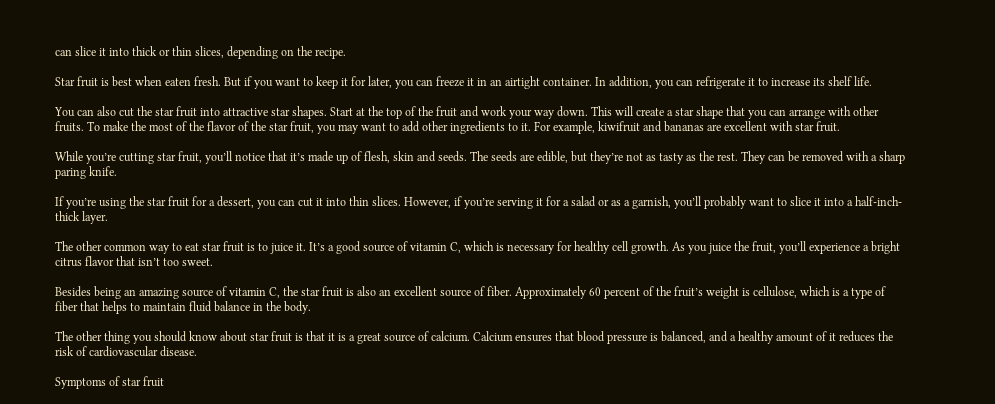can slice it into thick or thin slices, depending on the recipe.

Star fruit is best when eaten fresh. But if you want to keep it for later, you can freeze it in an airtight container. In addition, you can refrigerate it to increase its shelf life.

You can also cut the star fruit into attractive star shapes. Start at the top of the fruit and work your way down. This will create a star shape that you can arrange with other fruits. To make the most of the flavor of the star fruit, you may want to add other ingredients to it. For example, kiwifruit and bananas are excellent with star fruit.

While you’re cutting star fruit, you’ll notice that it’s made up of flesh, skin and seeds. The seeds are edible, but they’re not as tasty as the rest. They can be removed with a sharp paring knife.

If you’re using the star fruit for a dessert, you can cut it into thin slices. However, if you’re serving it for a salad or as a garnish, you’ll probably want to slice it into a half-inch-thick layer.

The other common way to eat star fruit is to juice it. It’s a good source of vitamin C, which is necessary for healthy cell growth. As you juice the fruit, you’ll experience a bright citrus flavor that isn’t too sweet.

Besides being an amazing source of vitamin C, the star fruit is also an excellent source of fiber. Approximately 60 percent of the fruit’s weight is cellulose, which is a type of fiber that helps to maintain fluid balance in the body.

The other thing you should know about star fruit is that it is a great source of calcium. Calcium ensures that blood pressure is balanced, and a healthy amount of it reduces the risk of cardiovascular disease.

Symptoms of star fruit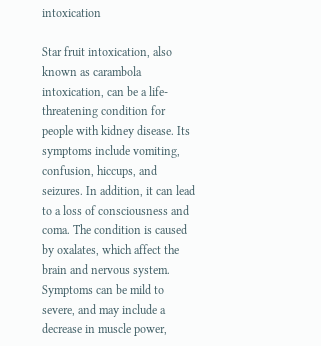intoxication

Star fruit intoxication, also known as carambola intoxication, can be a life-threatening condition for people with kidney disease. Its symptoms include vomiting, confusion, hiccups, and seizures. In addition, it can lead to a loss of consciousness and coma. The condition is caused by oxalates, which affect the brain and nervous system. Symptoms can be mild to severe, and may include a decrease in muscle power,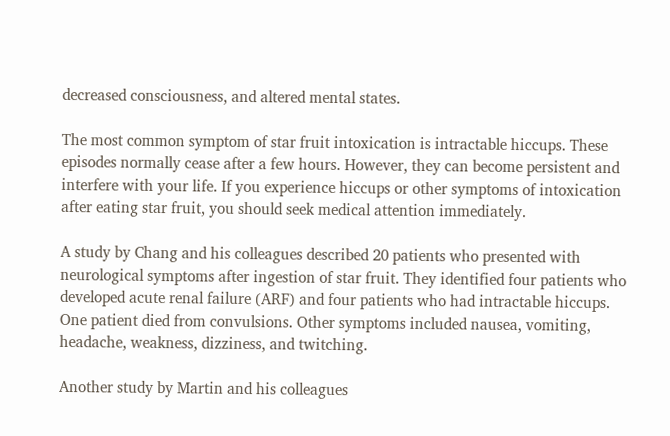decreased consciousness, and altered mental states.

The most common symptom of star fruit intoxication is intractable hiccups. These episodes normally cease after a few hours. However, they can become persistent and interfere with your life. If you experience hiccups or other symptoms of intoxication after eating star fruit, you should seek medical attention immediately.

A study by Chang and his colleagues described 20 patients who presented with neurological symptoms after ingestion of star fruit. They identified four patients who developed acute renal failure (ARF) and four patients who had intractable hiccups. One patient died from convulsions. Other symptoms included nausea, vomiting, headache, weakness, dizziness, and twitching.

Another study by Martin and his colleagues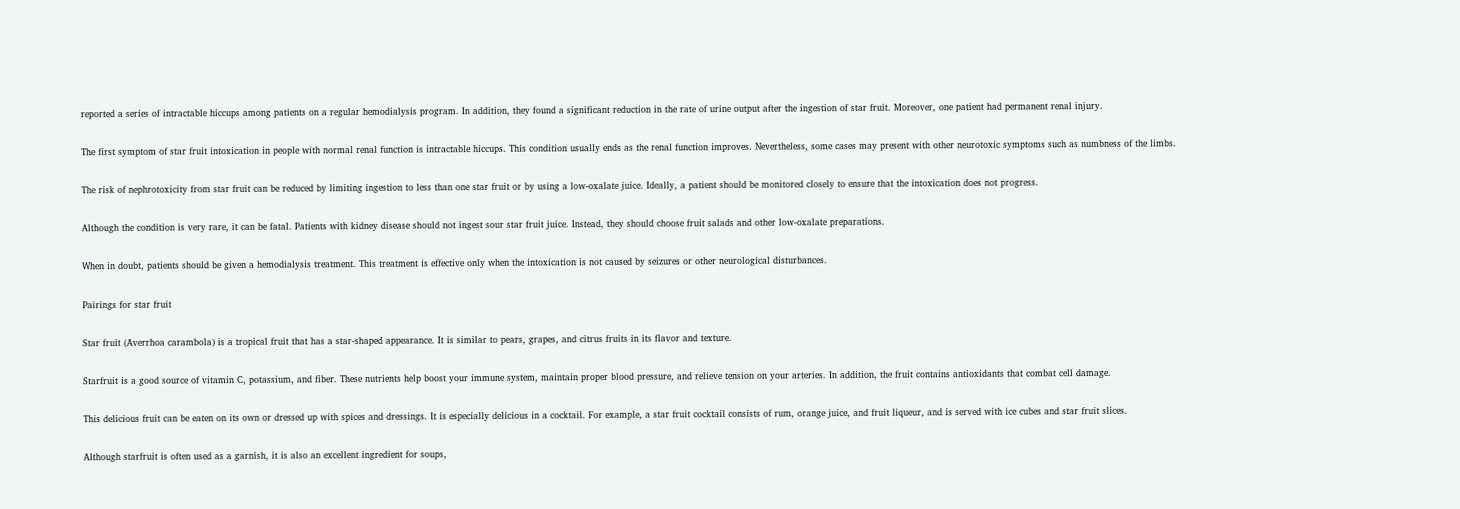reported a series of intractable hiccups among patients on a regular hemodialysis program. In addition, they found a significant reduction in the rate of urine output after the ingestion of star fruit. Moreover, one patient had permanent renal injury.

The first symptom of star fruit intoxication in people with normal renal function is intractable hiccups. This condition usually ends as the renal function improves. Nevertheless, some cases may present with other neurotoxic symptoms such as numbness of the limbs.

The risk of nephrotoxicity from star fruit can be reduced by limiting ingestion to less than one star fruit or by using a low-oxalate juice. Ideally, a patient should be monitored closely to ensure that the intoxication does not progress.

Although the condition is very rare, it can be fatal. Patients with kidney disease should not ingest sour star fruit juice. Instead, they should choose fruit salads and other low-oxalate preparations.

When in doubt, patients should be given a hemodialysis treatment. This treatment is effective only when the intoxication is not caused by seizures or other neurological disturbances.

Pairings for star fruit

Star fruit (Averrhoa carambola) is a tropical fruit that has a star-shaped appearance. It is similar to pears, grapes, and citrus fruits in its flavor and texture.

Starfruit is a good source of vitamin C, potassium, and fiber. These nutrients help boost your immune system, maintain proper blood pressure, and relieve tension on your arteries. In addition, the fruit contains antioxidants that combat cell damage.

This delicious fruit can be eaten on its own or dressed up with spices and dressings. It is especially delicious in a cocktail. For example, a star fruit cocktail consists of rum, orange juice, and fruit liqueur, and is served with ice cubes and star fruit slices.

Although starfruit is often used as a garnish, it is also an excellent ingredient for soups,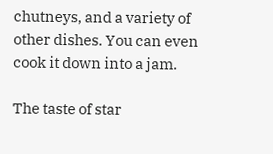chutneys, and a variety of other dishes. You can even cook it down into a jam.

The taste of star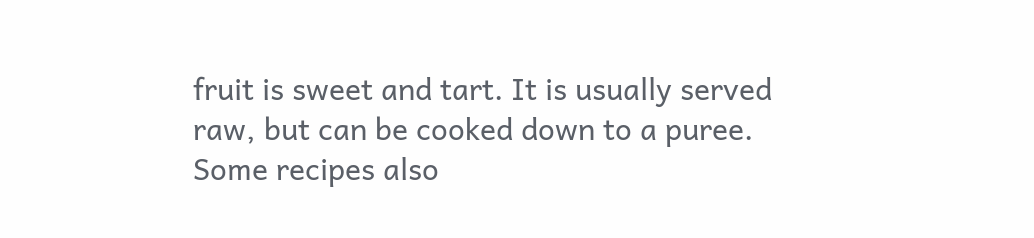fruit is sweet and tart. It is usually served raw, but can be cooked down to a puree. Some recipes also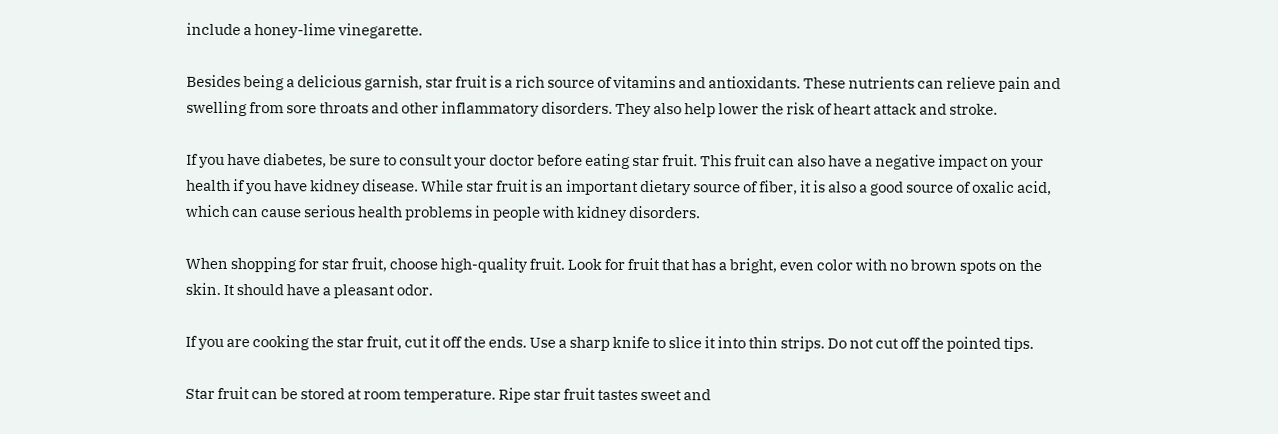include a honey-lime vinegarette.

Besides being a delicious garnish, star fruit is a rich source of vitamins and antioxidants. These nutrients can relieve pain and swelling from sore throats and other inflammatory disorders. They also help lower the risk of heart attack and stroke.

If you have diabetes, be sure to consult your doctor before eating star fruit. This fruit can also have a negative impact on your health if you have kidney disease. While star fruit is an important dietary source of fiber, it is also a good source of oxalic acid, which can cause serious health problems in people with kidney disorders.

When shopping for star fruit, choose high-quality fruit. Look for fruit that has a bright, even color with no brown spots on the skin. It should have a pleasant odor.

If you are cooking the star fruit, cut it off the ends. Use a sharp knife to slice it into thin strips. Do not cut off the pointed tips.

Star fruit can be stored at room temperature. Ripe star fruit tastes sweet and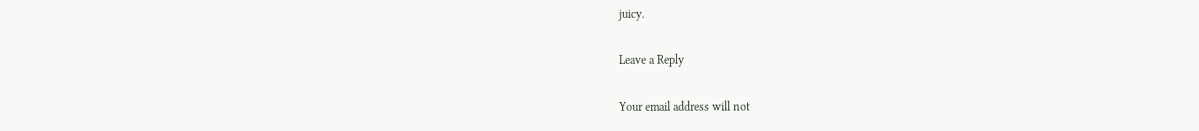juicy.

Leave a Reply

Your email address will not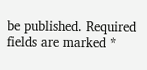be published. Required fields are marked *